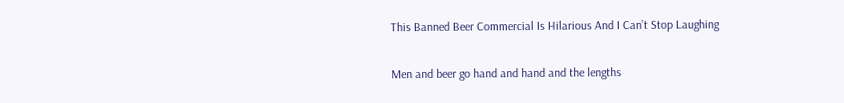This Banned Beer Commercial Is Hilarious And I Can’t Stop Laughing

Men and beer go hand and hand and the lengths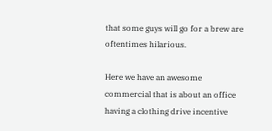that some guys will go for a brew are oftentimes hilarious.

Here we have an awesome commercial that is about an office having a clothing drive incentive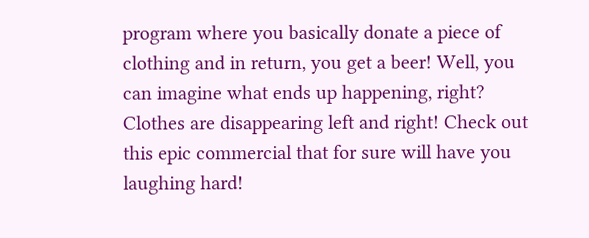program where you basically donate a piece of clothing and in return, you get a beer! Well, you can imagine what ends up happening, right? Clothes are disappearing left and right! Check out this epic commercial that for sure will have you laughing hard!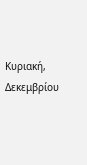Κυριακή, Δεκεμβρίου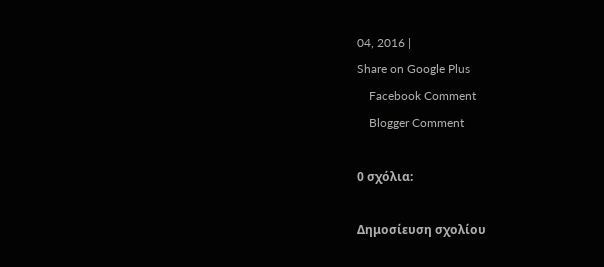04, 2016 |
Share on Google Plus
    Facebook Comment
    Blogger Comment

0 σχόλια:

Δημοσίευση σχολίου